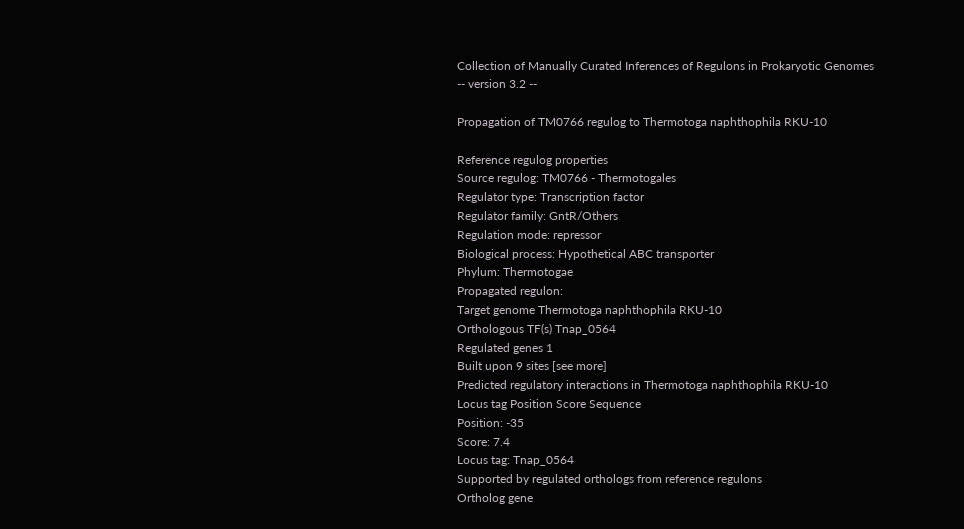Collection of Manually Curated Inferences of Regulons in Prokaryotic Genomes
-- version 3.2 --

Propagation of TM0766 regulog to Thermotoga naphthophila RKU-10

Reference regulog properties
Source regulog: TM0766 - Thermotogales
Regulator type: Transcription factor
Regulator family: GntR/Others
Regulation mode: repressor
Biological process: Hypothetical ABC transporter
Phylum: Thermotogae
Propagated regulon:
Target genome Thermotoga naphthophila RKU-10
Orthologous TF(s) Tnap_0564
Regulated genes 1
Built upon 9 sites [see more]
Predicted regulatory interactions in Thermotoga naphthophila RKU-10
Locus tag Position Score Sequence
Position: -35
Score: 7.4
Locus tag: Tnap_0564
Supported by regulated orthologs from reference regulons
Ortholog gene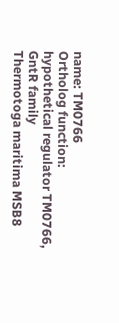name: TM0766
Ortholog function: hypothetical regulator TM0766, GntR family
Thermotoga maritima MSB8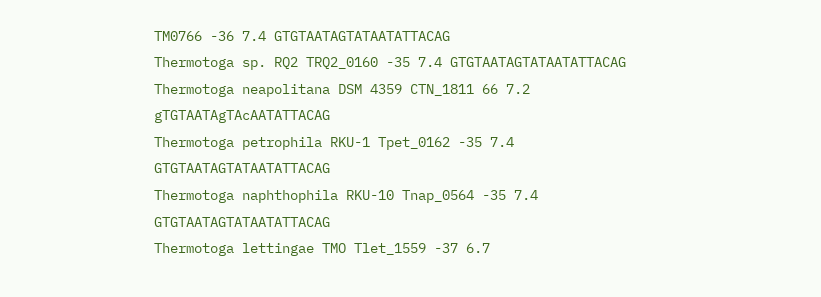TM0766 -36 7.4 GTGTAATAGTATAATATTACAG
Thermotoga sp. RQ2 TRQ2_0160 -35 7.4 GTGTAATAGTATAATATTACAG
Thermotoga neapolitana DSM 4359 CTN_1811 66 7.2 gTGTAATAgTAcAATATTACAG
Thermotoga petrophila RKU-1 Tpet_0162 -35 7.4 GTGTAATAGTATAATATTACAG
Thermotoga naphthophila RKU-10 Tnap_0564 -35 7.4 GTGTAATAGTATAATATTACAG
Thermotoga lettingae TMO Tlet_1559 -37 6.7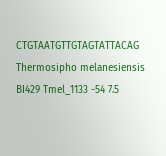CTGTAATGTTGTAGTATTACAG
Thermosipho melanesiensis BI429 Tmel_1133 -54 7.5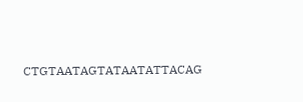CTGTAATAGTATAATATTACAG